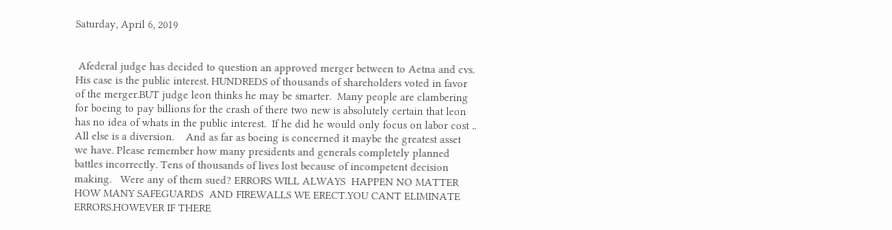Saturday, April 6, 2019


 Afederal judge has decided to question an approved merger between to Aetna and cvs. His case is the public interest. HUNDREDS of thousands of shareholders voted in favor of the merger.BUT judge leon thinks he may be smarter.  Many people are clambering for boeing to pay billions for the crash of there two new is absolutely certain that leon has no idea of whats in the public interest.  If he did he would only focus on labor cost .. All else is a diversion.    And as far as boeing is concerned it maybe the greatest asset we have. Please remember how many presidents and generals completely planned battles incorrectly. Tens of thousands of lives lost because of incompetent decision making.   Were any of them sued? ERRORS WILL ALWAYS  HAPPEN NO MATTER HOW MANY SAFEGUARDS  AND FIREWALLS WE ERECT.YOU CANT ELIMINATE ERRORS.HOWEVER IF THERE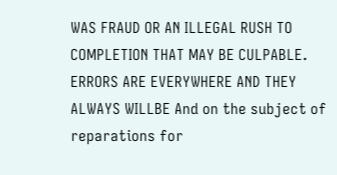WAS FRAUD OR AN ILLEGAL RUSH TO COMPLETION THAT MAY BE CULPABLE. ERRORS ARE EVERYWHERE AND THEY ALWAYS WILLBE And on the subject of reparations for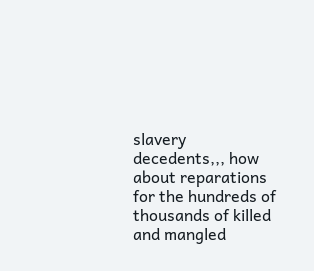slavery decedents,,, how about reparations for the hundreds of thousands of killed and mangled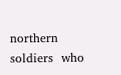northern soldiers  who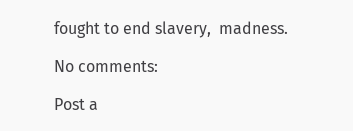fought to end slavery,  madness.

No comments:

Post a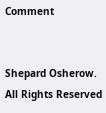Comment


Shepard Osherow. All Rights Reserved